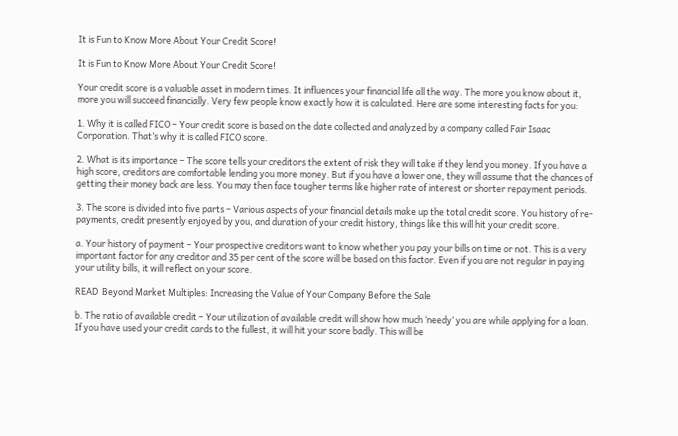It is Fun to Know More About Your Credit Score!

It is Fun to Know More About Your Credit Score!

Your credit score is a valuable asset in modern times. It influences your financial life all the way. The more you know about it, more you will succeed financially. Very few people know exactly how it is calculated. Here are some interesting facts for you:

1. Why it is called FICO – Your credit score is based on the date collected and analyzed by a company called Fair Isaac Corporation. That’s why it is called FICO score.

2. What is its importance – The score tells your creditors the extent of risk they will take if they lend you money. If you have a high score, creditors are comfortable lending you more money. But if you have a lower one, they will assume that the chances of getting their money back are less. You may then face tougher terms like higher rate of interest or shorter repayment periods.

3. The score is divided into five parts – Various aspects of your financial details make up the total credit score. You history of re-payments, credit presently enjoyed by you, and duration of your credit history, things like this will hit your credit score.

a. Your history of payment – Your prospective creditors want to know whether you pay your bills on time or not. This is a very important factor for any creditor and 35 per cent of the score will be based on this factor. Even if you are not regular in paying your utility bills, it will reflect on your score.

READ  Beyond Market Multiples: Increasing the Value of Your Company Before the Sale

b. The ratio of available credit – Your utilization of available credit will show how much ‘needy’ you are while applying for a loan. If you have used your credit cards to the fullest, it will hit your score badly. This will be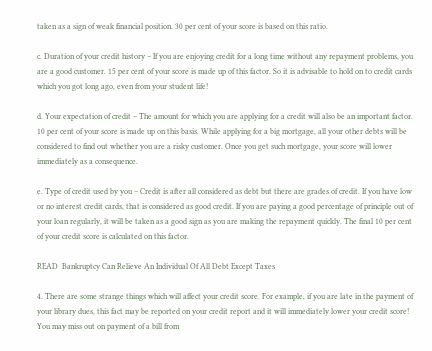taken as a sign of weak financial position. 30 per cent of your score is based on this ratio.

c. Duration of your credit history – If you are enjoying credit for a long time without any repayment problems, you are a good customer. 15 per cent of your score is made up of this factor. So it is advisable to hold on to credit cards which you got long ago, even from your student life!

d. Your expectation of credit – The amount for which you are applying for a credit will also be an important factor. 10 per cent of your score is made up on this basis. While applying for a big mortgage, all your other debts will be considered to find out whether you are a risky customer. Once you get such mortgage, your score will lower immediately as a consequence.

e. Type of credit used by you – Credit is after all considered as debt but there are grades of credit. If you have low or no interest credit cards, that is considered as good credit. If you are paying a good percentage of principle out of your loan regularly, it will be taken as a good sign as you are making the repayment quickly. The final 10 per cent of your credit score is calculated on this factor.

READ  Bankruptcy Can Relieve An Individual Of All Debt Except Taxes

4. There are some strange things which will affect your credit score. For example, if you are late in the payment of your library dues, this fact may be reported on your credit report and it will immediately lower your credit score! You may miss out on payment of a bill from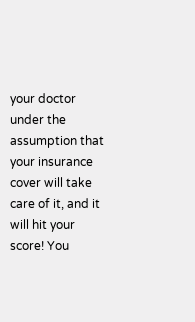your doctor under the assumption that your insurance cover will take care of it, and it will hit your score! You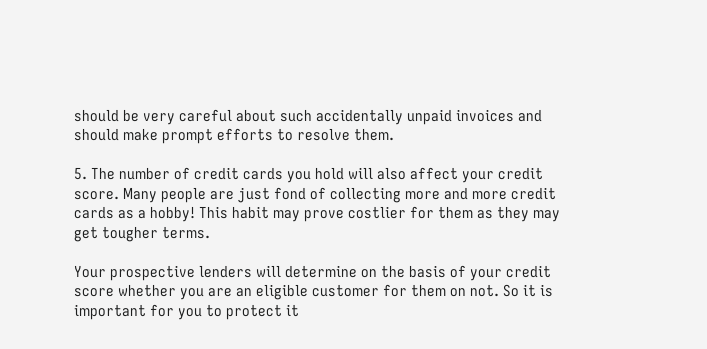should be very careful about such accidentally unpaid invoices and should make prompt efforts to resolve them.

5. The number of credit cards you hold will also affect your credit score. Many people are just fond of collecting more and more credit cards as a hobby! This habit may prove costlier for them as they may get tougher terms.

Your prospective lenders will determine on the basis of your credit score whether you are an eligible customer for them on not. So it is important for you to protect it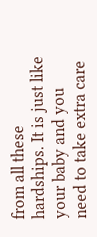from all these hardships. It is just like your baby and you need to take extra care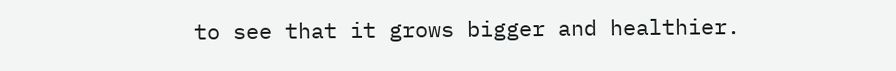to see that it grows bigger and healthier.